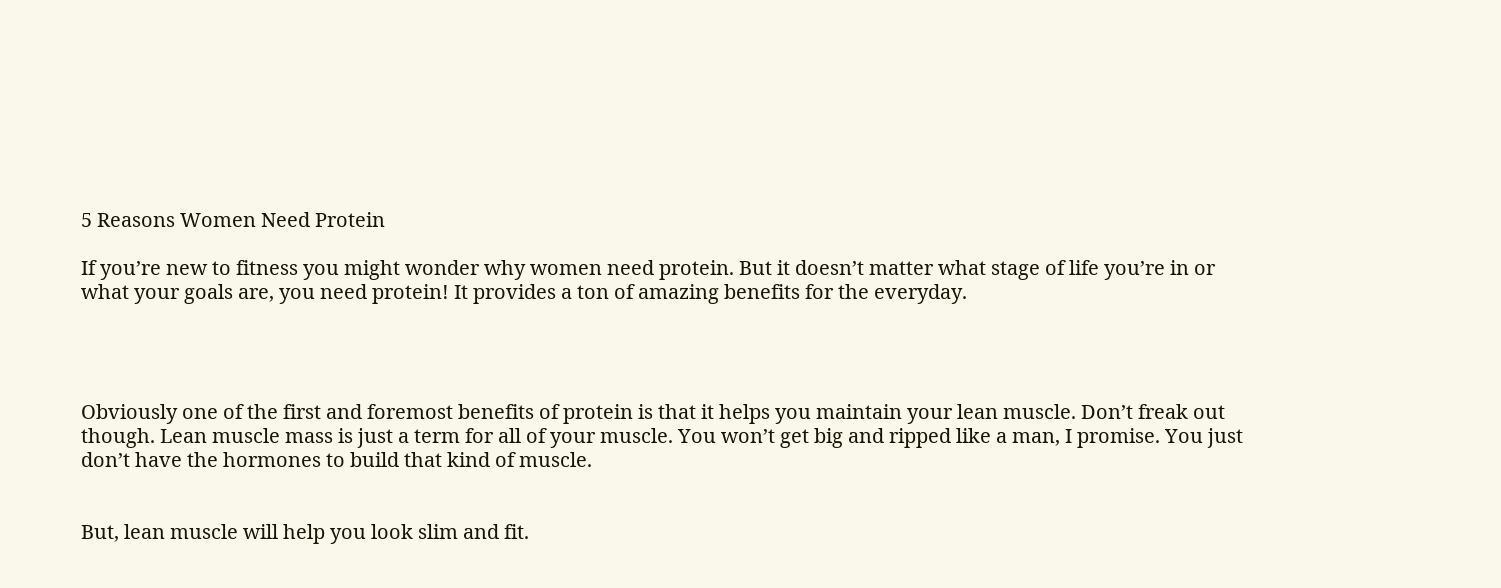5 Reasons Women Need Protein

If you’re new to fitness you might wonder why women need protein. But it doesn’t matter what stage of life you’re in or what your goals are, you need protein! It provides a ton of amazing benefits for the everyday.




Obviously one of the first and foremost benefits of protein is that it helps you maintain your lean muscle. Don’t freak out though. Lean muscle mass is just a term for all of your muscle. You won’t get big and ripped like a man, I promise. You just don’t have the hormones to build that kind of muscle.


But, lean muscle will help you look slim and fit.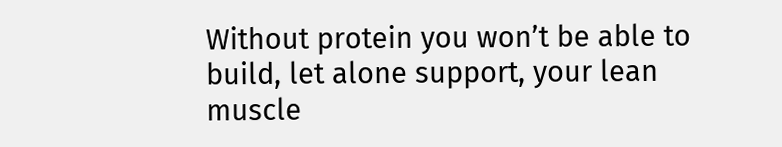Without protein you won’t be able to build, let alone support, your lean muscle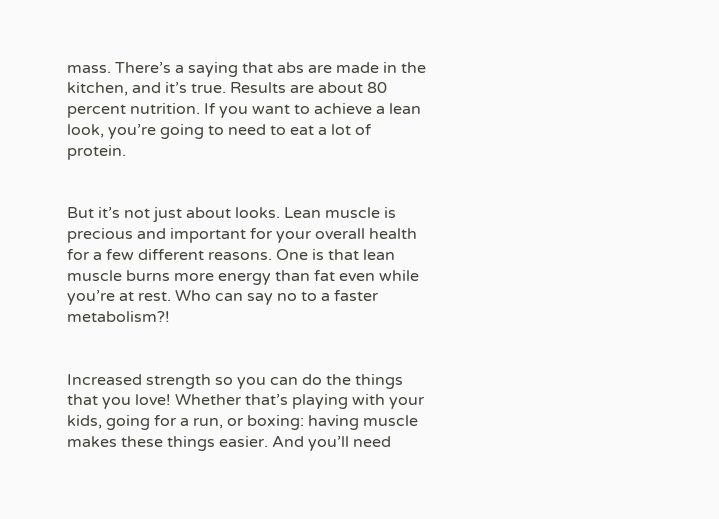mass. There’s a saying that abs are made in the kitchen, and it’s true. Results are about 80 percent nutrition. If you want to achieve a lean look, you’re going to need to eat a lot of protein.


But it’s not just about looks. Lean muscle is precious and important for your overall health for a few different reasons. One is that lean muscle burns more energy than fat even while you’re at rest. Who can say no to a faster metabolism?!


Increased strength so you can do the things that you love! Whether that’s playing with your kids, going for a run, or boxing: having muscle makes these things easier. And you’ll need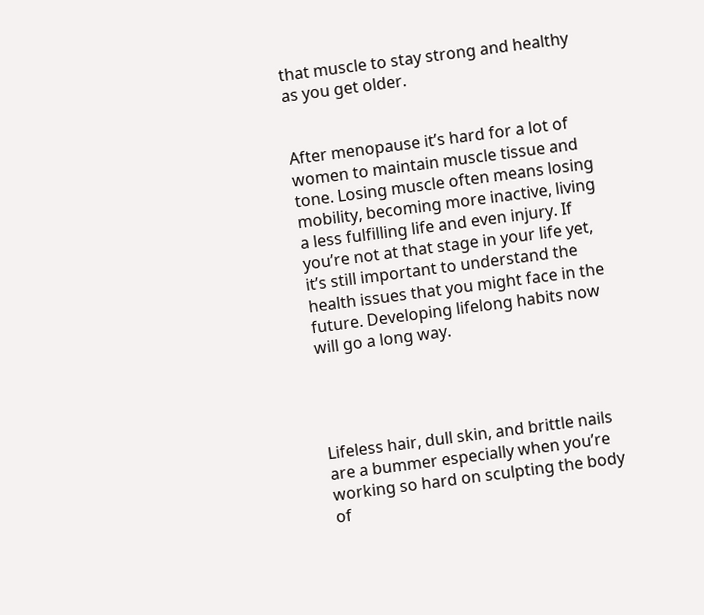that muscle to stay strong and healthy as you get older.


After menopause it’s hard for a lot of women to maintain muscle tissue and tone. Losing muscle often means losing mobility, becoming more inactive, living a less fulfilling life and even injury. If you’re not at that stage in your life yet, it’s still important to understand the health issues that you might face in the future. Developing lifelong habits now will go a long way.




Lifeless hair, dull skin, and brittle nails are a bummer especially when you’re working so hard on sculpting the body of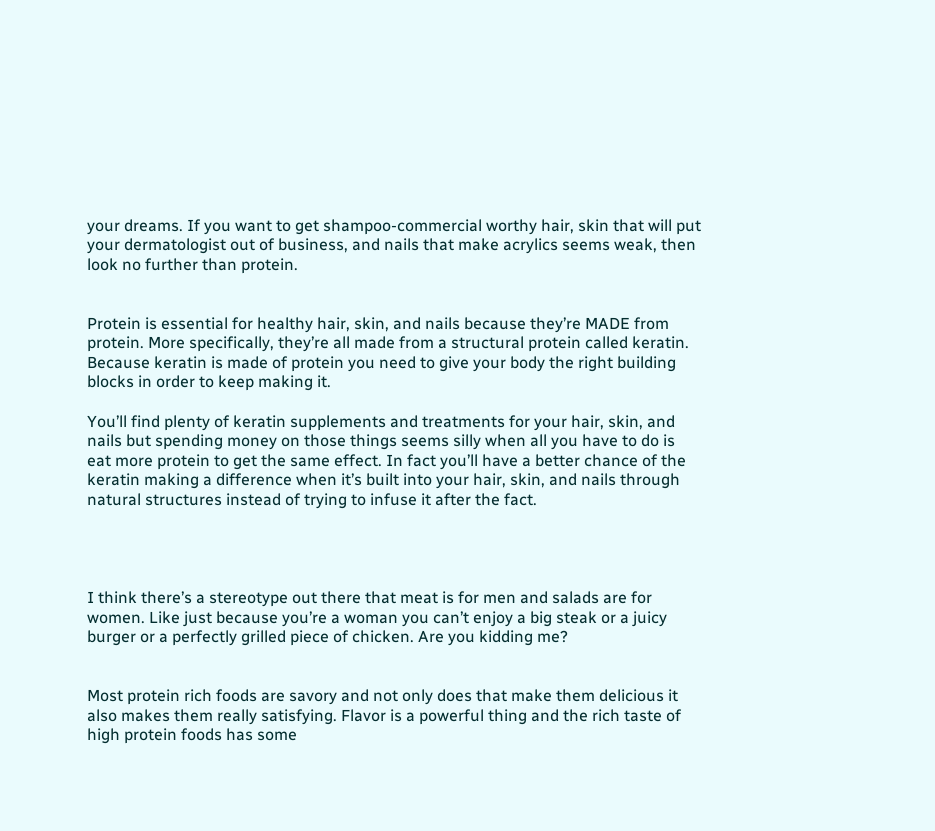your dreams. If you want to get shampoo-commercial worthy hair, skin that will put your dermatologist out of business, and nails that make acrylics seems weak, then look no further than protein.


Protein is essential for healthy hair, skin, and nails because they’re MADE from protein. More specifically, they’re all made from a structural protein called keratin. Because keratin is made of protein you need to give your body the right building blocks in order to keep making it.

You’ll find plenty of keratin supplements and treatments for your hair, skin, and nails but spending money on those things seems silly when all you have to do is eat more protein to get the same effect. In fact you’ll have a better chance of the keratin making a difference when it’s built into your hair, skin, and nails through natural structures instead of trying to infuse it after the fact.




I think there’s a stereotype out there that meat is for men and salads are for women. Like just because you’re a woman you can’t enjoy a big steak or a juicy burger or a perfectly grilled piece of chicken. Are you kidding me?


Most protein rich foods are savory and not only does that make them delicious it also makes them really satisfying. Flavor is a powerful thing and the rich taste of high protein foods has some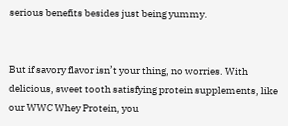serious benefits besides just being yummy.


But if savory flavor isn’t your thing, no worries. With delicious, sweet tooth satisfying protein supplements, like our WWC Whey Protein, you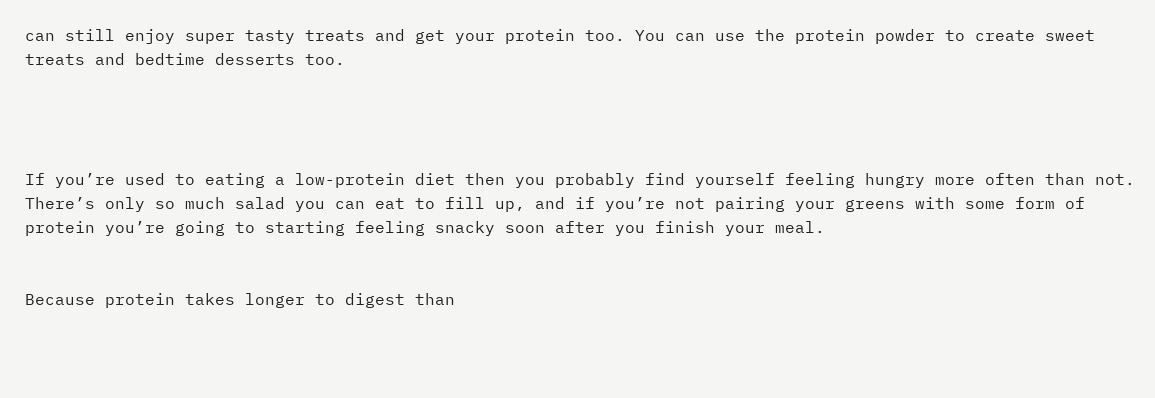can still enjoy super tasty treats and get your protein too. You can use the protein powder to create sweet treats and bedtime desserts too.




If you’re used to eating a low-protein diet then you probably find yourself feeling hungry more often than not. There’s only so much salad you can eat to fill up, and if you’re not pairing your greens with some form of protein you’re going to starting feeling snacky soon after you finish your meal.


Because protein takes longer to digest than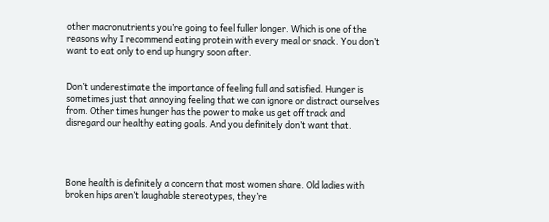other macronutrients you’re going to feel fuller longer. Which is one of the reasons why I recommend eating protein with every meal or snack. You don’t want to eat only to end up hungry soon after.


Don’t underestimate the importance of feeling full and satisfied. Hunger is sometimes just that annoying feeling that we can ignore or distract ourselves from. Other times hunger has the power to make us get off track and disregard our healthy eating goals. And you definitely don’t want that.




Bone health is definitely a concern that most women share. Old ladies with broken hips aren’t laughable stereotypes, they’re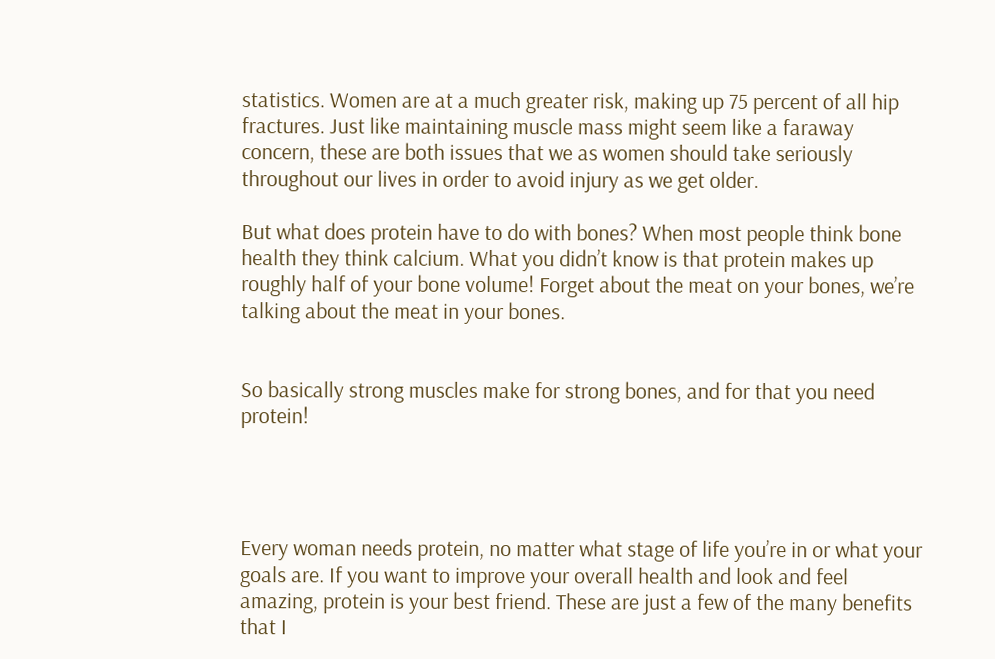statistics. Women are at a much greater risk, making up 75 percent of all hip fractures. Just like maintaining muscle mass might seem like a faraway concern, these are both issues that we as women should take seriously throughout our lives in order to avoid injury as we get older.

But what does protein have to do with bones? When most people think bone health they think calcium. What you didn’t know is that protein makes up roughly half of your bone volume! Forget about the meat on your bones, we’re talking about the meat in your bones.


So basically strong muscles make for strong bones, and for that you need protein!




Every woman needs protein, no matter what stage of life you’re in or what your goals are. If you want to improve your overall health and look and feel amazing, protein is your best friend. These are just a few of the many benefits that I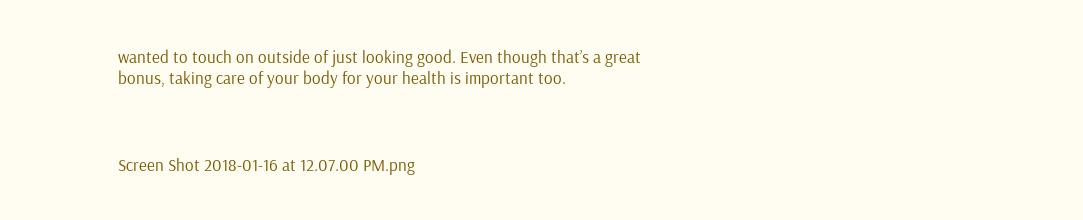wanted to touch on outside of just looking good. Even though that’s a great bonus, taking care of your body for your health is important too.



Screen Shot 2018-01-16 at 12.07.00 PM.png